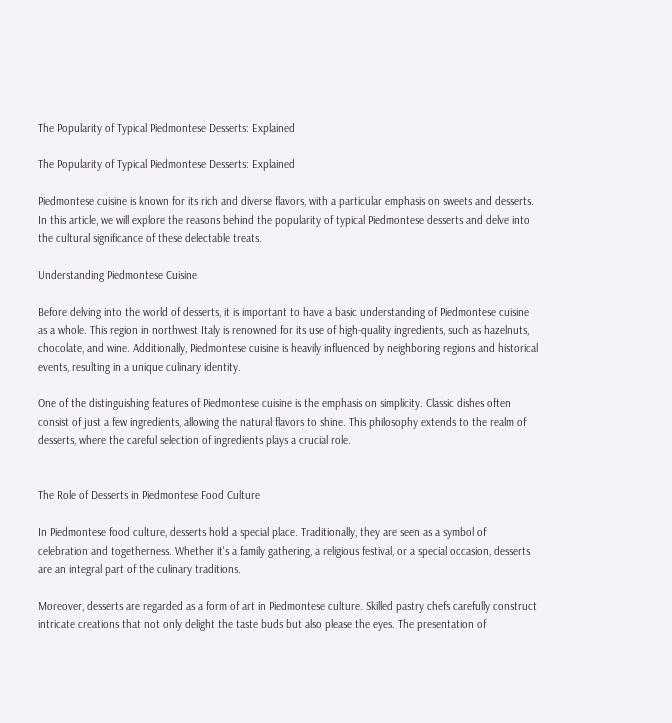The Popularity of Typical Piedmontese Desserts: Explained

The Popularity of Typical Piedmontese Desserts: Explained

Piedmontese cuisine is known for its rich and diverse flavors, with a particular emphasis on sweets and desserts. In this article, we will explore the reasons behind the popularity of typical Piedmontese desserts and delve into the cultural significance of these delectable treats.

Understanding Piedmontese Cuisine

Before delving into the world of desserts, it is important to have a basic understanding of Piedmontese cuisine as a whole. This region in northwest Italy is renowned for its use of high-quality ingredients, such as hazelnuts, chocolate, and wine. Additionally, Piedmontese cuisine is heavily influenced by neighboring regions and historical events, resulting in a unique culinary identity.

One of the distinguishing features of Piedmontese cuisine is the emphasis on simplicity. Classic dishes often consist of just a few ingredients, allowing the natural flavors to shine. This philosophy extends to the realm of desserts, where the careful selection of ingredients plays a crucial role.


The Role of Desserts in Piedmontese Food Culture

In Piedmontese food culture, desserts hold a special place. Traditionally, they are seen as a symbol of celebration and togetherness. Whether it's a family gathering, a religious festival, or a special occasion, desserts are an integral part of the culinary traditions.

Moreover, desserts are regarded as a form of art in Piedmontese culture. Skilled pastry chefs carefully construct intricate creations that not only delight the taste buds but also please the eyes. The presentation of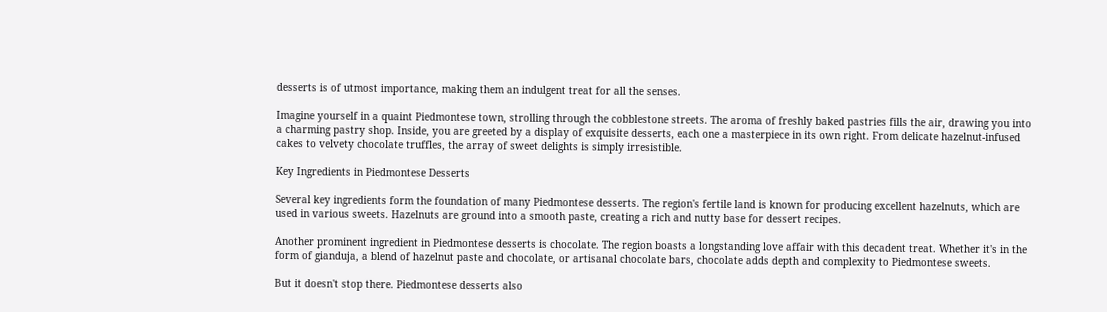desserts is of utmost importance, making them an indulgent treat for all the senses.

Imagine yourself in a quaint Piedmontese town, strolling through the cobblestone streets. The aroma of freshly baked pastries fills the air, drawing you into a charming pastry shop. Inside, you are greeted by a display of exquisite desserts, each one a masterpiece in its own right. From delicate hazelnut-infused cakes to velvety chocolate truffles, the array of sweet delights is simply irresistible.

Key Ingredients in Piedmontese Desserts

Several key ingredients form the foundation of many Piedmontese desserts. The region's fertile land is known for producing excellent hazelnuts, which are used in various sweets. Hazelnuts are ground into a smooth paste, creating a rich and nutty base for dessert recipes.

Another prominent ingredient in Piedmontese desserts is chocolate. The region boasts a longstanding love affair with this decadent treat. Whether it's in the form of gianduja, a blend of hazelnut paste and chocolate, or artisanal chocolate bars, chocolate adds depth and complexity to Piedmontese sweets.

But it doesn't stop there. Piedmontese desserts also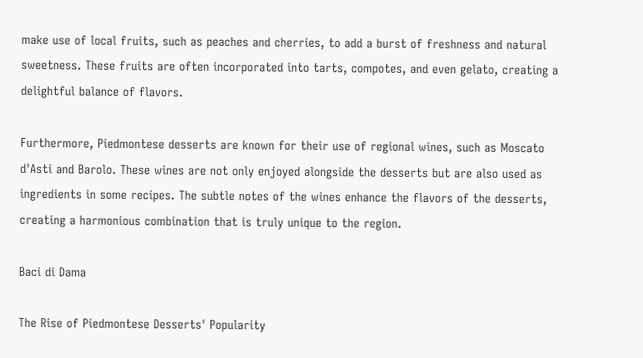make use of local fruits, such as peaches and cherries, to add a burst of freshness and natural sweetness. These fruits are often incorporated into tarts, compotes, and even gelato, creating a delightful balance of flavors.

Furthermore, Piedmontese desserts are known for their use of regional wines, such as Moscato d'Asti and Barolo. These wines are not only enjoyed alongside the desserts but are also used as ingredients in some recipes. The subtle notes of the wines enhance the flavors of the desserts, creating a harmonious combination that is truly unique to the region.

Baci di Dama

The Rise of Piedmontese Desserts' Popularity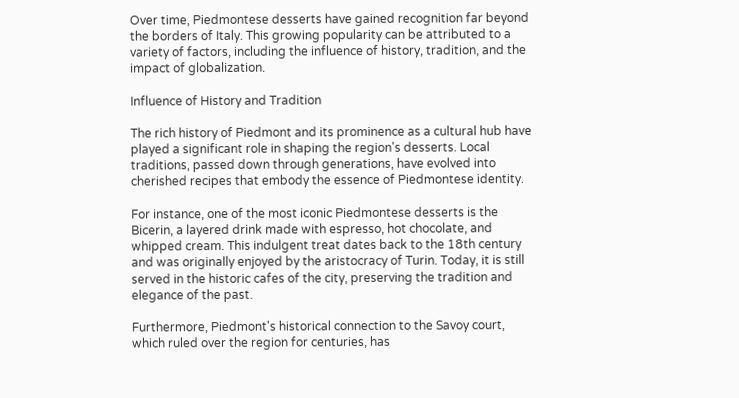Over time, Piedmontese desserts have gained recognition far beyond the borders of Italy. This growing popularity can be attributed to a variety of factors, including the influence of history, tradition, and the impact of globalization.

Influence of History and Tradition

The rich history of Piedmont and its prominence as a cultural hub have played a significant role in shaping the region's desserts. Local traditions, passed down through generations, have evolved into cherished recipes that embody the essence of Piedmontese identity.

For instance, one of the most iconic Piedmontese desserts is the Bicerin, a layered drink made with espresso, hot chocolate, and whipped cream. This indulgent treat dates back to the 18th century and was originally enjoyed by the aristocracy of Turin. Today, it is still served in the historic cafes of the city, preserving the tradition and elegance of the past.

Furthermore, Piedmont's historical connection to the Savoy court, which ruled over the region for centuries, has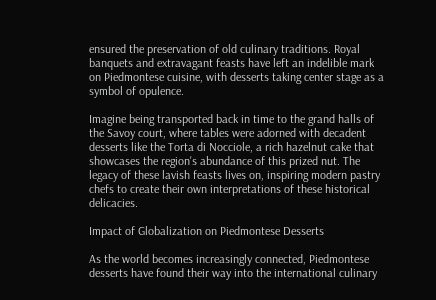ensured the preservation of old culinary traditions. Royal banquets and extravagant feasts have left an indelible mark on Piedmontese cuisine, with desserts taking center stage as a symbol of opulence.

Imagine being transported back in time to the grand halls of the Savoy court, where tables were adorned with decadent desserts like the Torta di Nocciole, a rich hazelnut cake that showcases the region's abundance of this prized nut. The legacy of these lavish feasts lives on, inspiring modern pastry chefs to create their own interpretations of these historical delicacies.

Impact of Globalization on Piedmontese Desserts

As the world becomes increasingly connected, Piedmontese desserts have found their way into the international culinary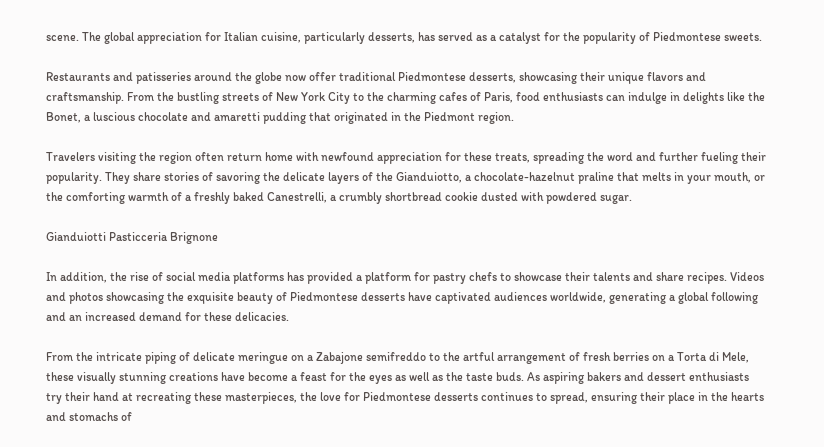scene. The global appreciation for Italian cuisine, particularly desserts, has served as a catalyst for the popularity of Piedmontese sweets.

Restaurants and patisseries around the globe now offer traditional Piedmontese desserts, showcasing their unique flavors and craftsmanship. From the bustling streets of New York City to the charming cafes of Paris, food enthusiasts can indulge in delights like the Bonet, a luscious chocolate and amaretti pudding that originated in the Piedmont region.

Travelers visiting the region often return home with newfound appreciation for these treats, spreading the word and further fueling their popularity. They share stories of savoring the delicate layers of the Gianduiotto, a chocolate-hazelnut praline that melts in your mouth, or the comforting warmth of a freshly baked Canestrelli, a crumbly shortbread cookie dusted with powdered sugar.

Gianduiotti Pasticceria Brignone

In addition, the rise of social media platforms has provided a platform for pastry chefs to showcase their talents and share recipes. Videos and photos showcasing the exquisite beauty of Piedmontese desserts have captivated audiences worldwide, generating a global following and an increased demand for these delicacies.

From the intricate piping of delicate meringue on a Zabajone semifreddo to the artful arrangement of fresh berries on a Torta di Mele, these visually stunning creations have become a feast for the eyes as well as the taste buds. As aspiring bakers and dessert enthusiasts try their hand at recreating these masterpieces, the love for Piedmontese desserts continues to spread, ensuring their place in the hearts and stomachs of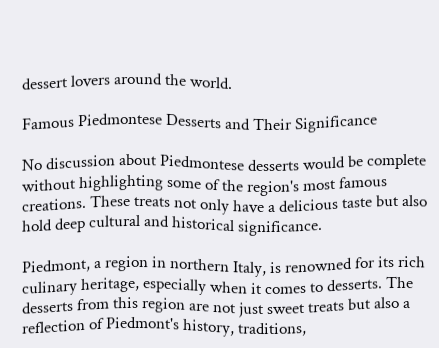dessert lovers around the world.

Famous Piedmontese Desserts and Their Significance

No discussion about Piedmontese desserts would be complete without highlighting some of the region's most famous creations. These treats not only have a delicious taste but also hold deep cultural and historical significance.

Piedmont, a region in northern Italy, is renowned for its rich culinary heritage, especially when it comes to desserts. The desserts from this region are not just sweet treats but also a reflection of Piedmont's history, traditions,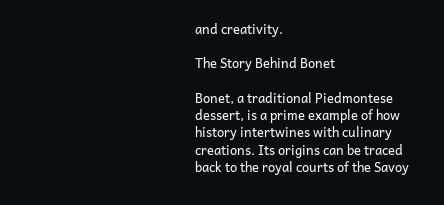and creativity.

The Story Behind Bonet

Bonet, a traditional Piedmontese dessert, is a prime example of how history intertwines with culinary creations. Its origins can be traced back to the royal courts of the Savoy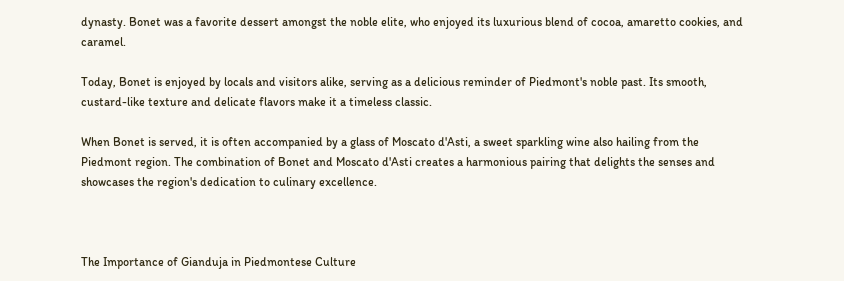dynasty. Bonet was a favorite dessert amongst the noble elite, who enjoyed its luxurious blend of cocoa, amaretto cookies, and caramel.

Today, Bonet is enjoyed by locals and visitors alike, serving as a delicious reminder of Piedmont's noble past. Its smooth, custard-like texture and delicate flavors make it a timeless classic.

When Bonet is served, it is often accompanied by a glass of Moscato d'Asti, a sweet sparkling wine also hailing from the Piedmont region. The combination of Bonet and Moscato d'Asti creates a harmonious pairing that delights the senses and showcases the region's dedication to culinary excellence.



The Importance of Gianduja in Piedmontese Culture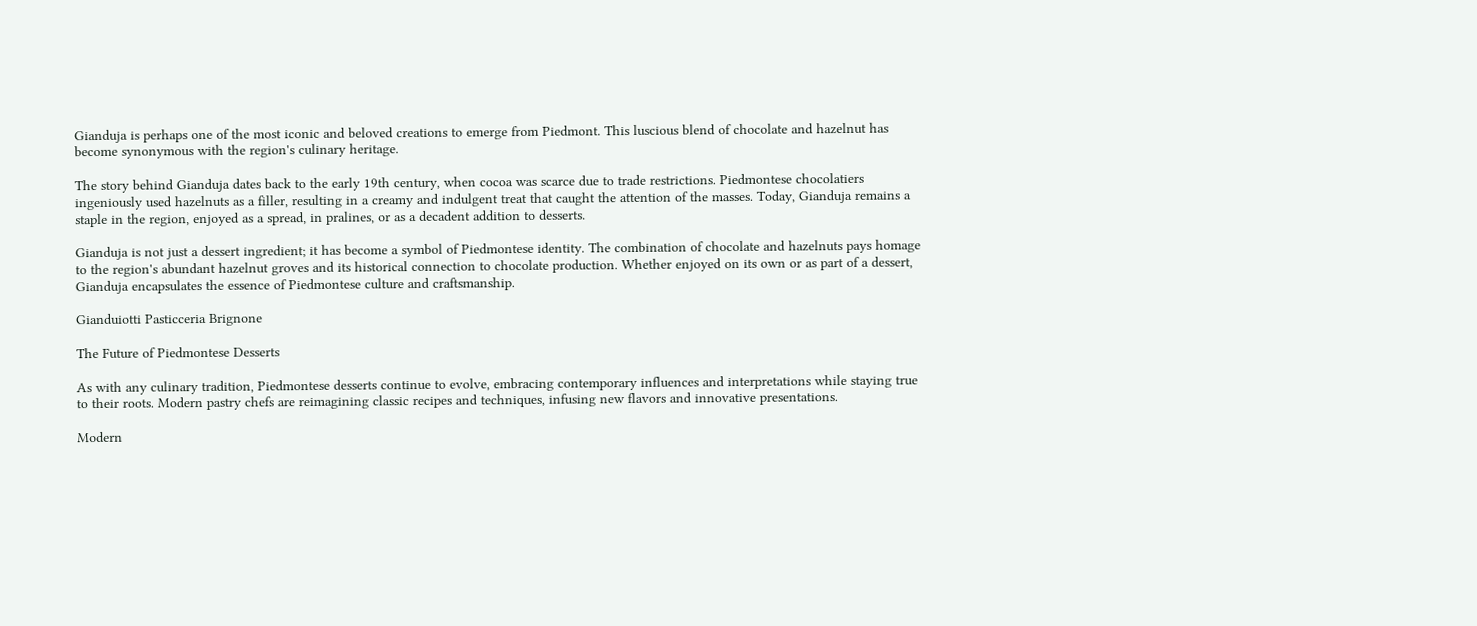Gianduja is perhaps one of the most iconic and beloved creations to emerge from Piedmont. This luscious blend of chocolate and hazelnut has become synonymous with the region's culinary heritage.

The story behind Gianduja dates back to the early 19th century, when cocoa was scarce due to trade restrictions. Piedmontese chocolatiers ingeniously used hazelnuts as a filler, resulting in a creamy and indulgent treat that caught the attention of the masses. Today, Gianduja remains a staple in the region, enjoyed as a spread, in pralines, or as a decadent addition to desserts.

Gianduja is not just a dessert ingredient; it has become a symbol of Piedmontese identity. The combination of chocolate and hazelnuts pays homage to the region's abundant hazelnut groves and its historical connection to chocolate production. Whether enjoyed on its own or as part of a dessert, Gianduja encapsulates the essence of Piedmontese culture and craftsmanship.

Gianduiotti Pasticceria Brignone

The Future of Piedmontese Desserts

As with any culinary tradition, Piedmontese desserts continue to evolve, embracing contemporary influences and interpretations while staying true to their roots. Modern pastry chefs are reimagining classic recipes and techniques, infusing new flavors and innovative presentations.

Modern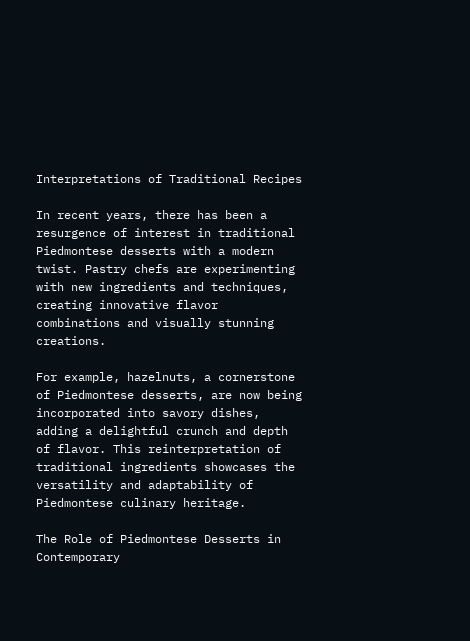Interpretations of Traditional Recipes

In recent years, there has been a resurgence of interest in traditional Piedmontese desserts with a modern twist. Pastry chefs are experimenting with new ingredients and techniques, creating innovative flavor combinations and visually stunning creations.

For example, hazelnuts, a cornerstone of Piedmontese desserts, are now being incorporated into savory dishes, adding a delightful crunch and depth of flavor. This reinterpretation of traditional ingredients showcases the versatility and adaptability of Piedmontese culinary heritage.

The Role of Piedmontese Desserts in Contemporary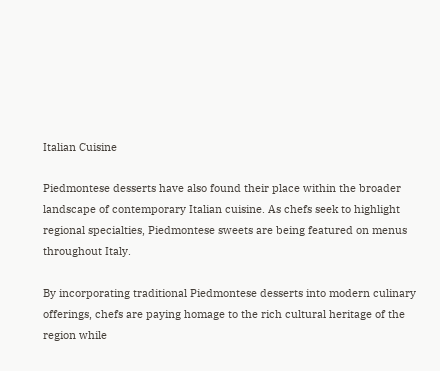Italian Cuisine

Piedmontese desserts have also found their place within the broader landscape of contemporary Italian cuisine. As chefs seek to highlight regional specialties, Piedmontese sweets are being featured on menus throughout Italy.

By incorporating traditional Piedmontese desserts into modern culinary offerings, chefs are paying homage to the rich cultural heritage of the region while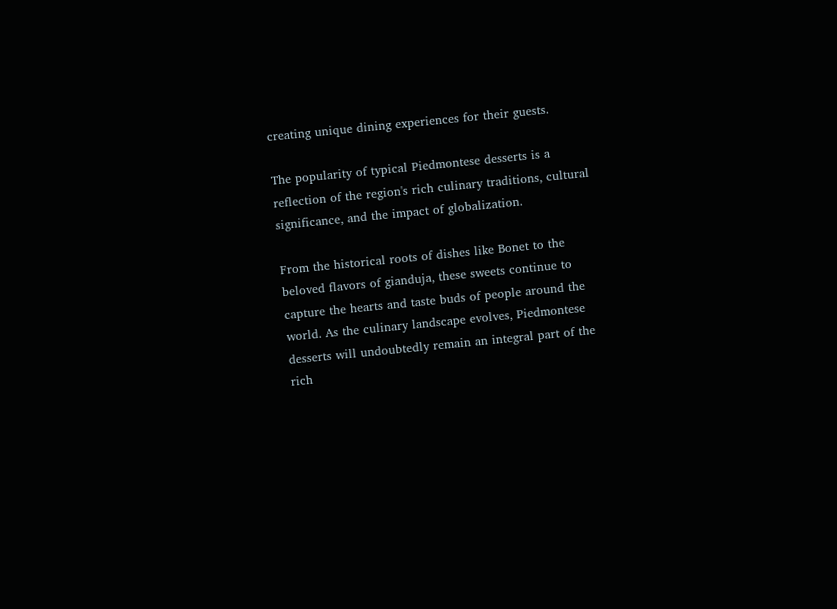creating unique dining experiences for their guests.

The popularity of typical Piedmontese desserts is a reflection of the region's rich culinary traditions, cultural significance, and the impact of globalization.

From the historical roots of dishes like Bonet to the beloved flavors of gianduja, these sweets continue to capture the hearts and taste buds of people around the world. As the culinary landscape evolves, Piedmontese desserts will undoubtedly remain an integral part of the rich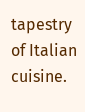tapestry of Italian cuisine.